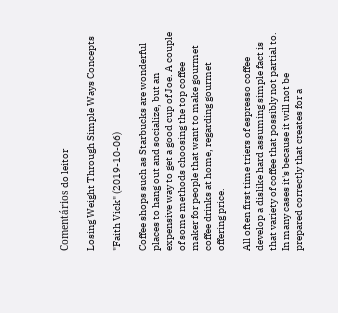Comentários do leitor

Losing Weight Through Simple Ways Concepts

"Faith Vick" (2019-10-06)

Coffee shops such as Starbucks are wonderful places to hang out and socialize, but an expensive way to get a good cup of Joe. A couple of some methods choosing the top coffee maker for people that want to make gourmet coffee drinks at home, regarding gourmet offering price.

All often first time triers of espresso coffee develop a dislike hard assuming simple fact is that variety of coffee that possibly not partial to. In many cases it's because it will not be prepared correctly that creates for a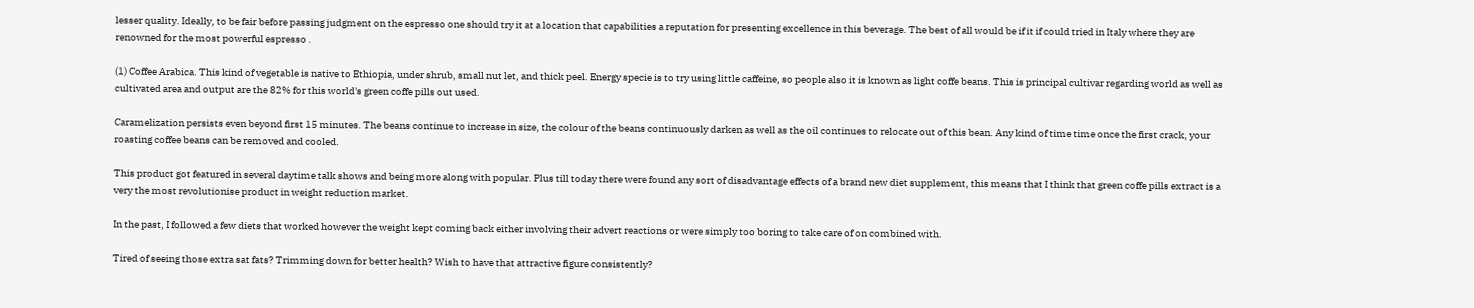lesser quality. Ideally, to be fair before passing judgment on the espresso one should try it at a location that capabilities a reputation for presenting excellence in this beverage. The best of all would be if it if could tried in Italy where they are renowned for the most powerful espresso .

(1) Coffee Arabica. This kind of vegetable is native to Ethiopia, under shrub, small nut let, and thick peel. Energy specie is to try using little caffeine, so people also it is known as light coffe beans. This is principal cultivar regarding world as well as cultivated area and output are the 82% for this world's green coffe pills out used.

Caramelization persists even beyond first 15 minutes. The beans continue to increase in size, the colour of the beans continuously darken as well as the oil continues to relocate out of this bean. Any kind of time time once the first crack, your roasting coffee beans can be removed and cooled.

This product got featured in several daytime talk shows and being more along with popular. Plus till today there were found any sort of disadvantage effects of a brand new diet supplement, this means that I think that green coffe pills extract is a very the most revolutionise product in weight reduction market.

In the past, I followed a few diets that worked however the weight kept coming back either involving their advert reactions or were simply too boring to take care of on combined with.

Tired of seeing those extra sat fats? Trimming down for better health? Wish to have that attractive figure consistently?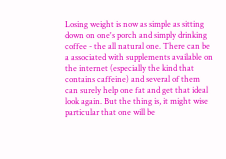Losing weight is now as simple as sitting down on one's porch and simply drinking coffee - the all natural one. There can be a associated with supplements available on the internet (especially the kind that contains caffeine) and several of them can surely help one fat and get that ideal look again. But the thing is, it might wise particular that one will be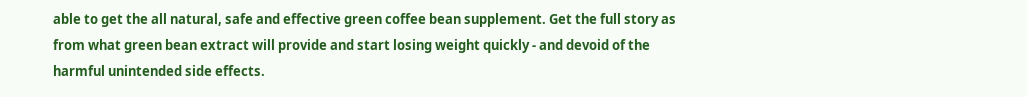able to get the all natural, safe and effective green coffee bean supplement. Get the full story as from what green bean extract will provide and start losing weight quickly - and devoid of the harmful unintended side effects.